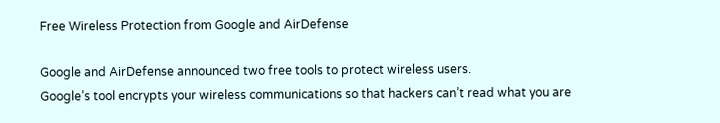Free Wireless Protection from Google and AirDefense

Google and AirDefense announced two free tools to protect wireless users.
Google’s tool encrypts your wireless communications so that hackers can’t read what you are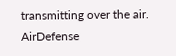transmitting over the air.
AirDefense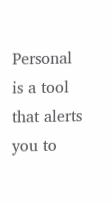Personal is a tool that alerts you to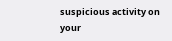suspicious activity on your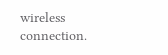wireless connection.